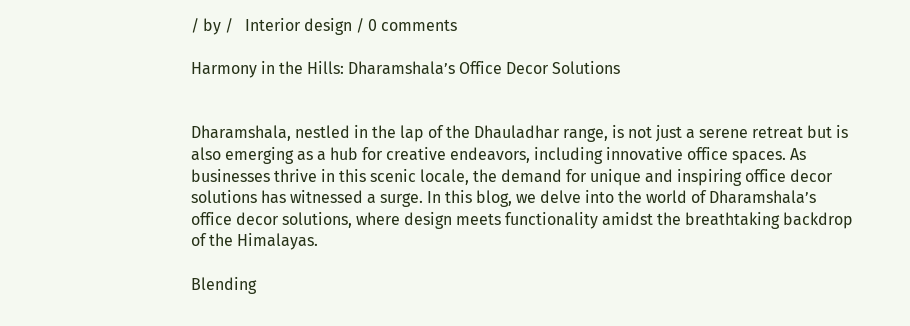/ by /   Interior design / 0 comments

Harmony in the Hills: Dharamshala’s Office Decor Solutions


Dharamshala, nestled in the lap of the Dhauladhar range, is not just a serene retreat but is also emerging as a hub for creative endeavors, including innovative office spaces. As businesses thrive in this scenic locale, the demand for unique and inspiring office decor solutions has witnessed a surge. In this blog, we delve into the world of Dharamshala’s office decor solutions, where design meets functionality amidst the breathtaking backdrop of the Himalayas.

Blending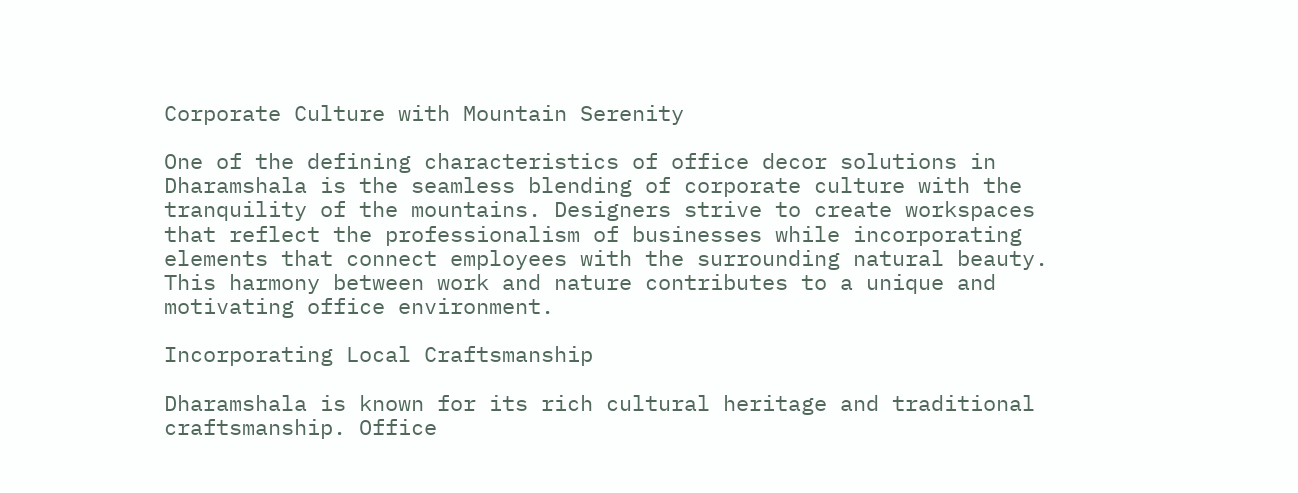Corporate Culture with Mountain Serenity

One of the defining characteristics of office decor solutions in Dharamshala is the seamless blending of corporate culture with the tranquility of the mountains. Designers strive to create workspaces that reflect the professionalism of businesses while incorporating elements that connect employees with the surrounding natural beauty. This harmony between work and nature contributes to a unique and motivating office environment.

Incorporating Local Craftsmanship

Dharamshala is known for its rich cultural heritage and traditional craftsmanship. Office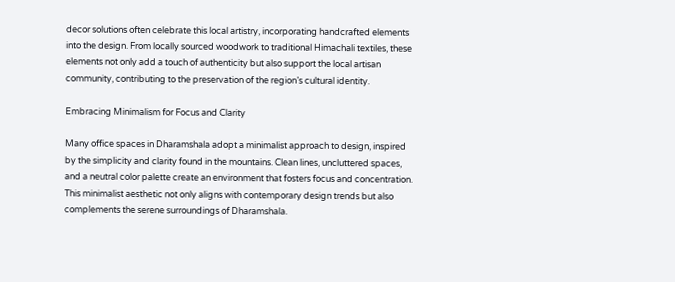decor solutions often celebrate this local artistry, incorporating handcrafted elements into the design. From locally sourced woodwork to traditional Himachali textiles, these elements not only add a touch of authenticity but also support the local artisan community, contributing to the preservation of the region’s cultural identity.

Embracing Minimalism for Focus and Clarity

Many office spaces in Dharamshala adopt a minimalist approach to design, inspired by the simplicity and clarity found in the mountains. Clean lines, uncluttered spaces, and a neutral color palette create an environment that fosters focus and concentration. This minimalist aesthetic not only aligns with contemporary design trends but also complements the serene surroundings of Dharamshala.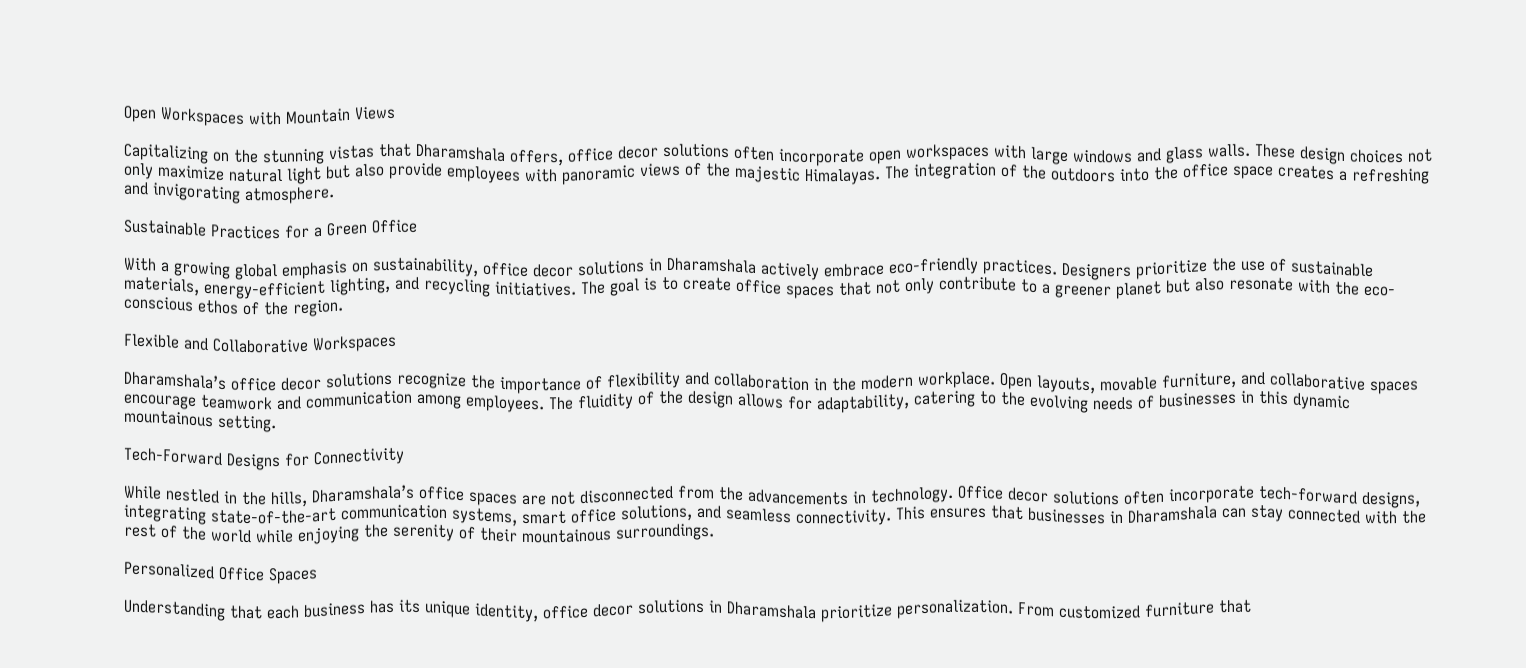Open Workspaces with Mountain Views

Capitalizing on the stunning vistas that Dharamshala offers, office decor solutions often incorporate open workspaces with large windows and glass walls. These design choices not only maximize natural light but also provide employees with panoramic views of the majestic Himalayas. The integration of the outdoors into the office space creates a refreshing and invigorating atmosphere.

Sustainable Practices for a Green Office

With a growing global emphasis on sustainability, office decor solutions in Dharamshala actively embrace eco-friendly practices. Designers prioritize the use of sustainable materials, energy-efficient lighting, and recycling initiatives. The goal is to create office spaces that not only contribute to a greener planet but also resonate with the eco-conscious ethos of the region.

Flexible and Collaborative Workspaces

Dharamshala’s office decor solutions recognize the importance of flexibility and collaboration in the modern workplace. Open layouts, movable furniture, and collaborative spaces encourage teamwork and communication among employees. The fluidity of the design allows for adaptability, catering to the evolving needs of businesses in this dynamic mountainous setting.

Tech-Forward Designs for Connectivity

While nestled in the hills, Dharamshala’s office spaces are not disconnected from the advancements in technology. Office decor solutions often incorporate tech-forward designs, integrating state-of-the-art communication systems, smart office solutions, and seamless connectivity. This ensures that businesses in Dharamshala can stay connected with the rest of the world while enjoying the serenity of their mountainous surroundings.

Personalized Office Spaces

Understanding that each business has its unique identity, office decor solutions in Dharamshala prioritize personalization. From customized furniture that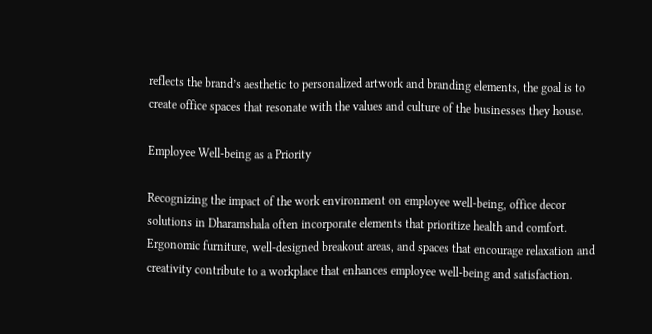reflects the brand’s aesthetic to personalized artwork and branding elements, the goal is to create office spaces that resonate with the values and culture of the businesses they house.

Employee Well-being as a Priority

Recognizing the impact of the work environment on employee well-being, office decor solutions in Dharamshala often incorporate elements that prioritize health and comfort. Ergonomic furniture, well-designed breakout areas, and spaces that encourage relaxation and creativity contribute to a workplace that enhances employee well-being and satisfaction.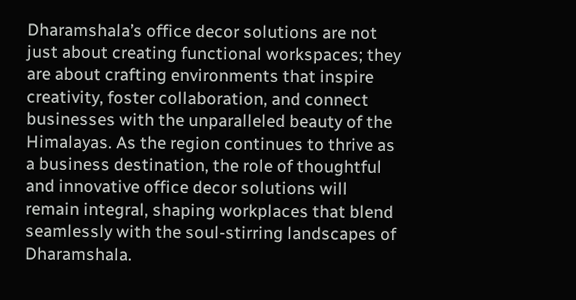Dharamshala’s office decor solutions are not just about creating functional workspaces; they are about crafting environments that inspire creativity, foster collaboration, and connect businesses with the unparalleled beauty of the Himalayas. As the region continues to thrive as a business destination, the role of thoughtful and innovative office decor solutions will remain integral, shaping workplaces that blend seamlessly with the soul-stirring landscapes of Dharamshala.